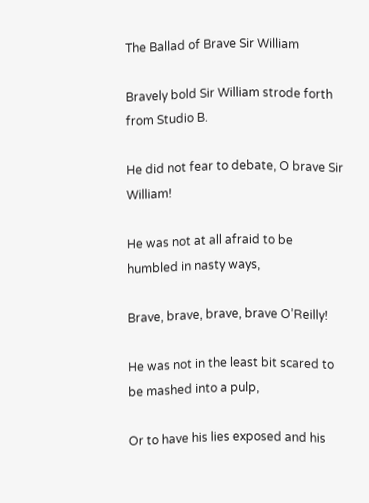The Ballad of Brave Sir William

Bravely bold Sir William strode forth from Studio B.

He did not fear to debate, O brave Sir William!

He was not at all afraid to be humbled in nasty ways,

Brave, brave, brave, brave O’Reilly!

He was not in the least bit scared to be mashed into a pulp,

Or to have his lies exposed and his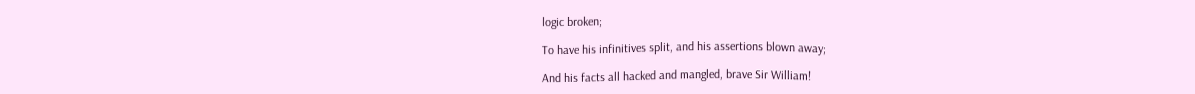logic broken;

To have his infinitives split, and his assertions blown away;

And his facts all hacked and mangled, brave Sir William!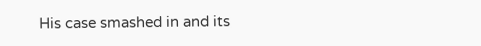His case smashed in and its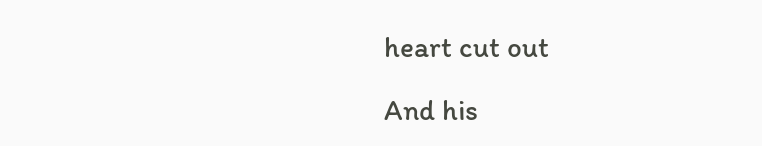heart cut out

And his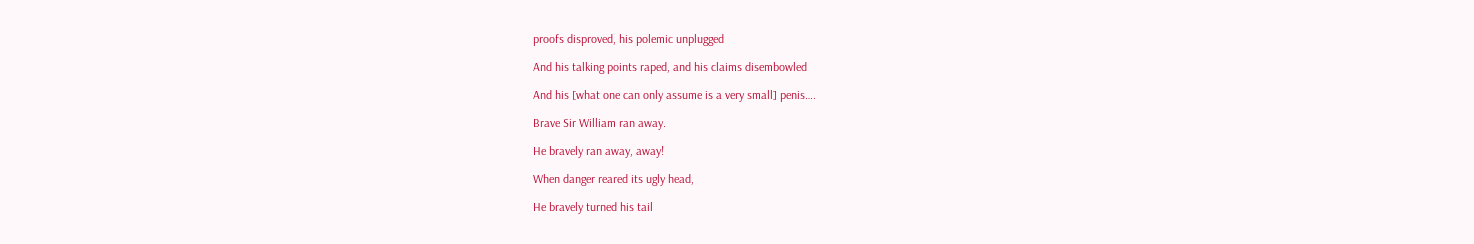proofs disproved, his polemic unplugged

And his talking points raped, and his claims disembowled

And his [what one can only assume is a very small] penis….

Brave Sir William ran away.

He bravely ran away, away!

When danger reared its ugly head,

He bravely turned his tail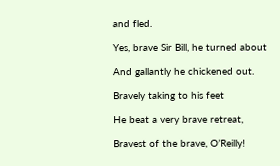and fled.

Yes, brave Sir Bill, he turned about

And gallantly he chickened out.

Bravely taking to his feet

He beat a very brave retreat,

Bravest of the brave, O’Reilly!